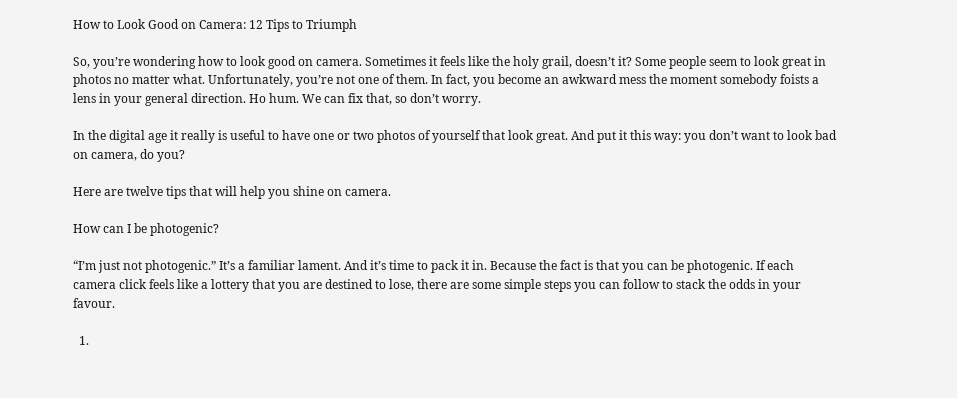How to Look Good on Camera: 12 Tips to Triumph

So, you’re wondering how to look good on camera. Sometimes it feels like the holy grail, doesn’t it? Some people seem to look great in photos no matter what. Unfortunately, you’re not one of them. In fact, you become an awkward mess the moment somebody foists a lens in your general direction. Ho hum. We can fix that, so don’t worry.

In the digital age it really is useful to have one or two photos of yourself that look great. And put it this way: you don’t want to look bad on camera, do you?

Here are twelve tips that will help you shine on camera.

How can I be photogenic?

“I’m just not photogenic.” It’s a familiar lament. And it’s time to pack it in. Because the fact is that you can be photogenic. If each camera click feels like a lottery that you are destined to lose, there are some simple steps you can follow to stack the odds in your favour.

  1.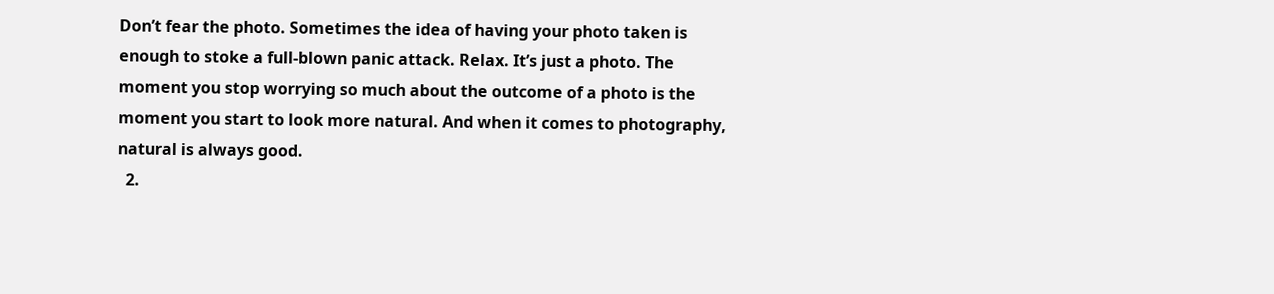Don’t fear the photo. Sometimes the idea of having your photo taken is enough to stoke a full-blown panic attack. Relax. It’s just a photo. The moment you stop worrying so much about the outcome of a photo is the moment you start to look more natural. And when it comes to photography, natural is always good.
  2.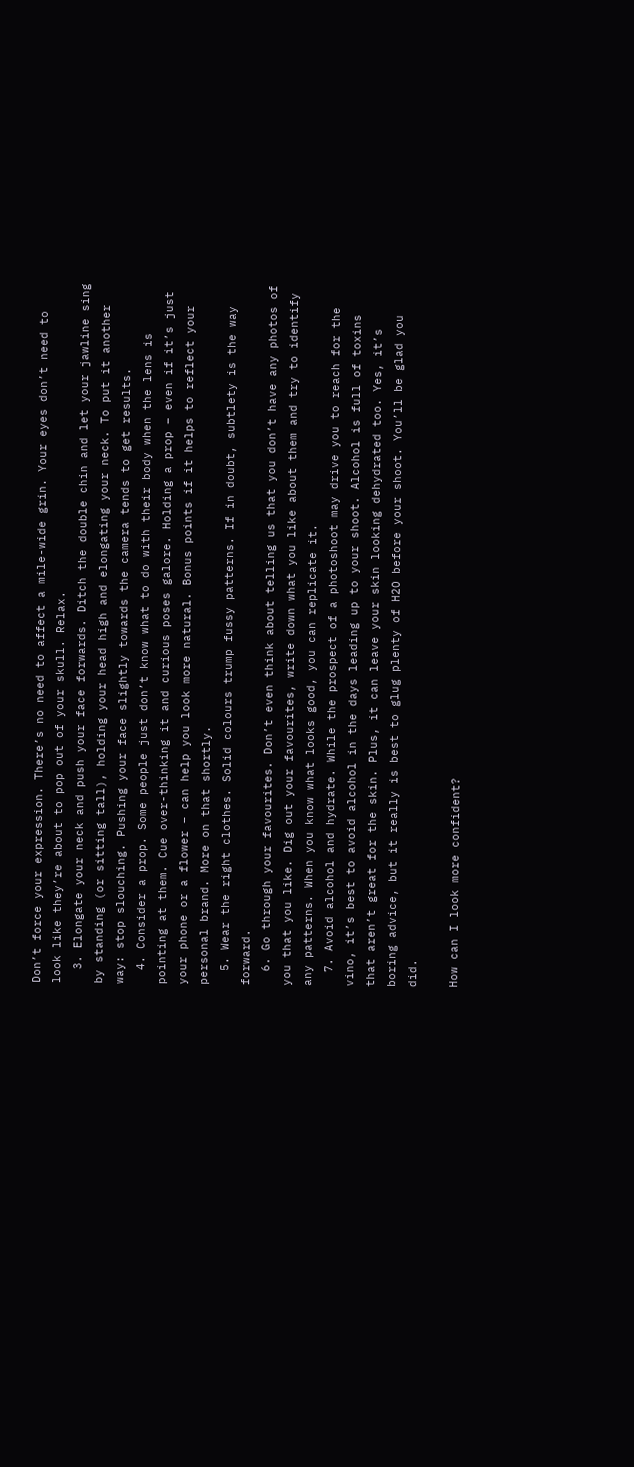Don’t force your expression. There’s no need to affect a mile-wide grin. Your eyes don’t need to look like they’re about to pop out of your skull. Relax.
  3. Elongate your neck and push your face forwards. Ditch the double chin and let your jawline sing by standing (or sitting tall), holding your head high and elongating your neck. To put it another way: stop slouching. Pushing your face slightly towards the camera tends to get results.
  4. Consider a prop. Some people just don’t know what to do with their body when the lens is pointing at them. Cue over-thinking it and curious poses galore. Holding a prop – even if it’s just your phone or a flower – can help you look more natural. Bonus points if it helps to reflect your personal brand. More on that shortly.
  5. Wear the right clothes. Solid colours trump fussy patterns. If in doubt, subtlety is the way forward.
  6. Go through your favourites. Don’t even think about telling us that you don’t have any photos of you that you like. Dig out your favourites, write down what you like about them and try to identify any patterns. When you know what looks good, you can replicate it.
  7. Avoid alcohol and hydrate. While the prospect of a photoshoot may drive you to reach for the vino, it’s best to avoid alcohol in the days leading up to your shoot. Alcohol is full of toxins that aren’t great for the skin. Plus, it can leave your skin looking dehydrated too. Yes, it’s boring advice, but it really is best to glug plenty of H2O before your shoot. You’ll be glad you did.

How can I look more confident?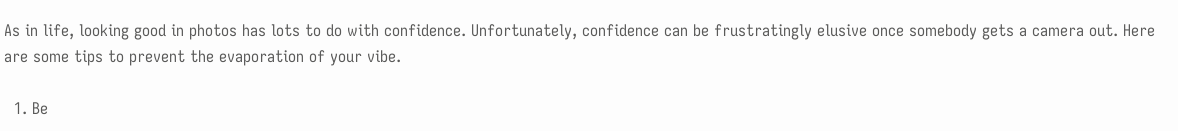As in life, looking good in photos has lots to do with confidence. Unfortunately, confidence can be frustratingly elusive once somebody gets a camera out. Here are some tips to prevent the evaporation of your vibe.

  1. Be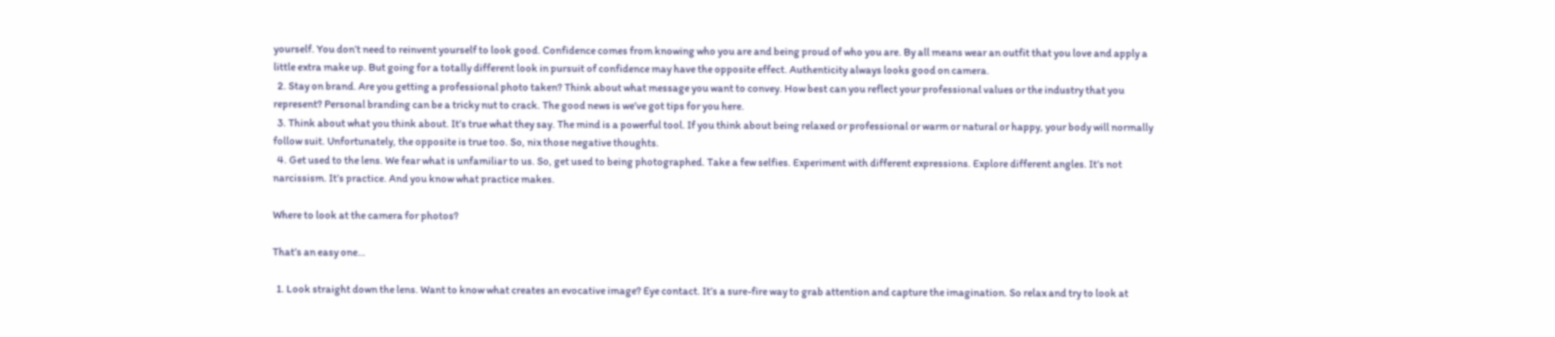yourself. You don’t need to reinvent yourself to look good. Confidence comes from knowing who you are and being proud of who you are. By all means wear an outfit that you love and apply a little extra make up. But going for a totally different look in pursuit of confidence may have the opposite effect. Authenticity always looks good on camera.
  2. Stay on brand. Are you getting a professional photo taken? Think about what message you want to convey. How best can you reflect your professional values or the industry that you represent? Personal branding can be a tricky nut to crack. The good news is we’ve got tips for you here.
  3. Think about what you think about. It’s true what they say. The mind is a powerful tool. If you think about being relaxed or professional or warm or natural or happy, your body will normally follow suit. Unfortunately, the opposite is true too. So, nix those negative thoughts.
  4. Get used to the lens. We fear what is unfamiliar to us. So, get used to being photographed. Take a few selfies. Experiment with different expressions. Explore different angles. It’s not narcissism. It’s practice. And you know what practice makes.

Where to look at the camera for photos?

That’s an easy one…

  1. Look straight down the lens. Want to know what creates an evocative image? Eye contact. It’s a sure-fire way to grab attention and capture the imagination. So relax and try to look at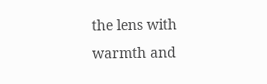the lens with warmth and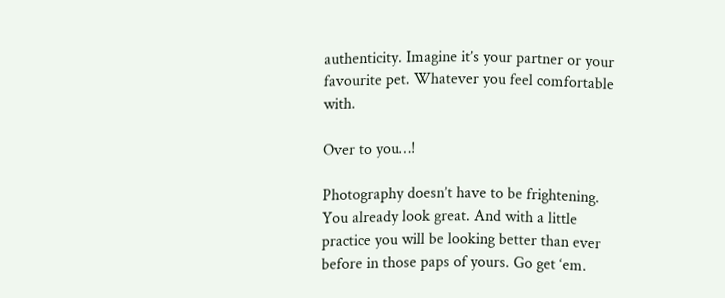authenticity. Imagine it’s your partner or your favourite pet. Whatever you feel comfortable with.

Over to you…!

Photography doesn’t have to be frightening. You already look great. And with a little practice you will be looking better than ever before in those paps of yours. Go get ‘em.